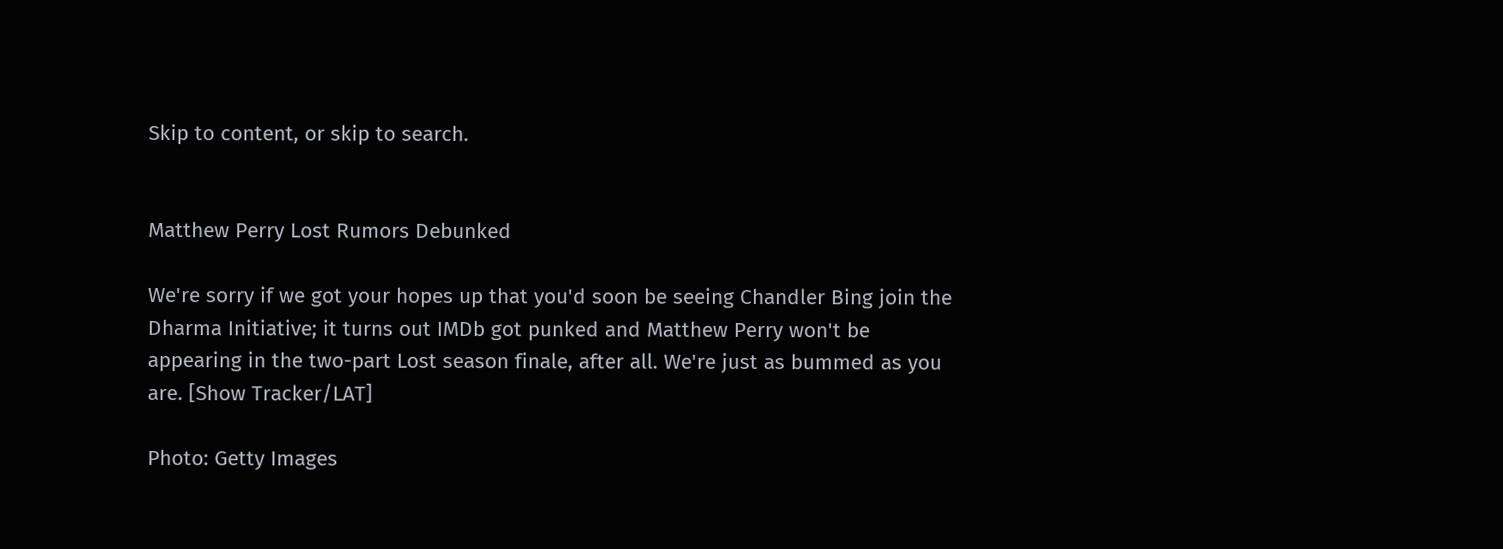Skip to content, or skip to search.


Matthew Perry Lost Rumors Debunked

We're sorry if we got your hopes up that you'd soon be seeing Chandler Bing join the Dharma Initiative; it turns out IMDb got punked and Matthew Perry won't be appearing in the two-part Lost season finale, after all. We're just as bummed as you are. [Show Tracker/LAT]

Photo: Getty Images